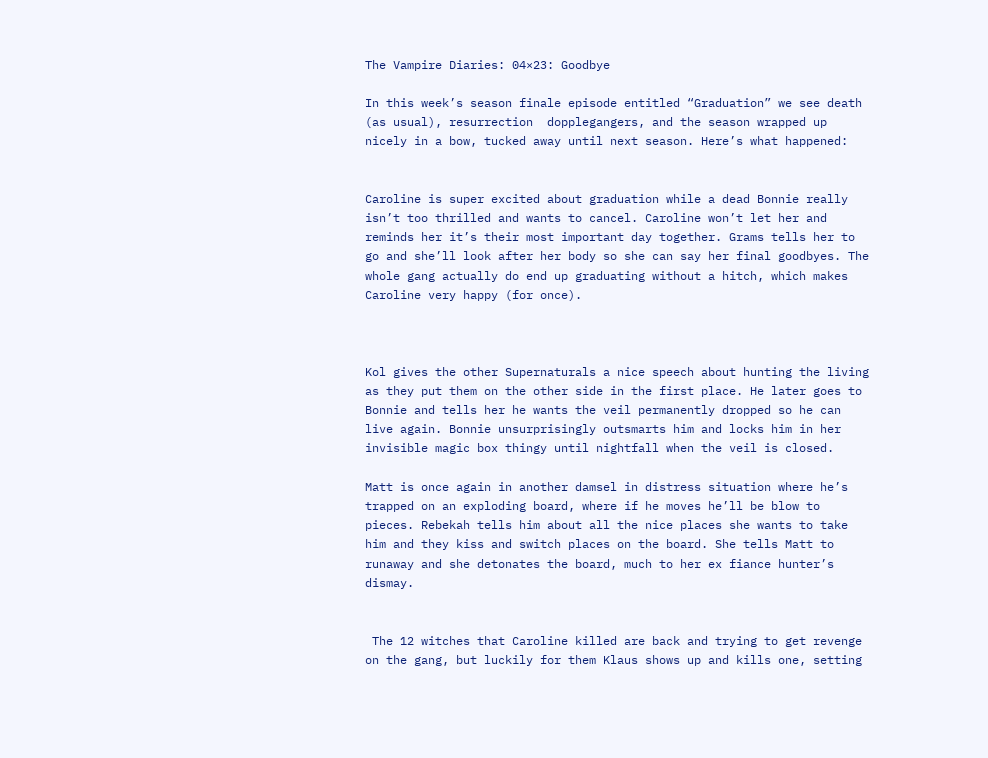The Vampire Diaries: 04×23: Goodbye

In this week’s season finale episode entitled “Graduation” we see death (as usual), resurrection  dopplegangers, and the season wrapped up nicely in a bow, tucked away until next season. Here’s what happened:


Caroline is super excited about graduation while a dead Bonnie really isn’t too thrilled and wants to cancel. Caroline won’t let her and reminds her it’s their most important day together. Grams tells her to go and she’ll look after her body so she can say her final goodbyes. The whole gang actually do end up graduating without a hitch, which makes Caroline very happy (for once).



Kol gives the other Supernaturals a nice speech about hunting the living as they put them on the other side in the first place. He later goes to Bonnie and tells her he wants the veil permanently dropped so he can live again. Bonnie unsurprisingly outsmarts him and locks him in her invisible magic box thingy until nightfall when the veil is closed.

Matt is once again in another damsel in distress situation where he’s trapped on an exploding board, where if he moves he’ll be blow to pieces. Rebekah tells him about all the nice places she wants to take him and they kiss and switch places on the board. She tells Matt to runaway and she detonates the board, much to her ex fiance hunter’s dismay.


 The 12 witches that Caroline killed are back and trying to get revenge on the gang, but luckily for them Klaus shows up and kills one, setting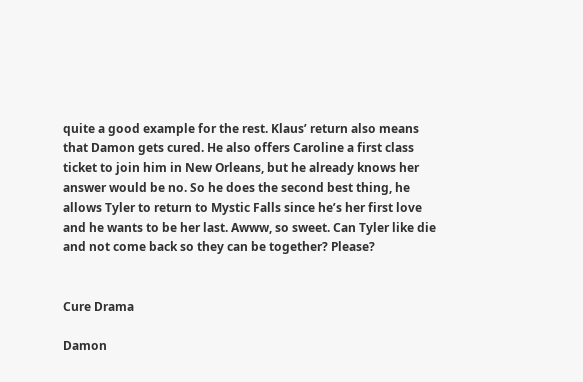quite a good example for the rest. Klaus’ return also means that Damon gets cured. He also offers Caroline a first class ticket to join him in New Orleans, but he already knows her answer would be no. So he does the second best thing, he allows Tyler to return to Mystic Falls since he’s her first love and he wants to be her last. Awww, so sweet. Can Tyler like die and not come back so they can be together? Please?


Cure Drama

Damon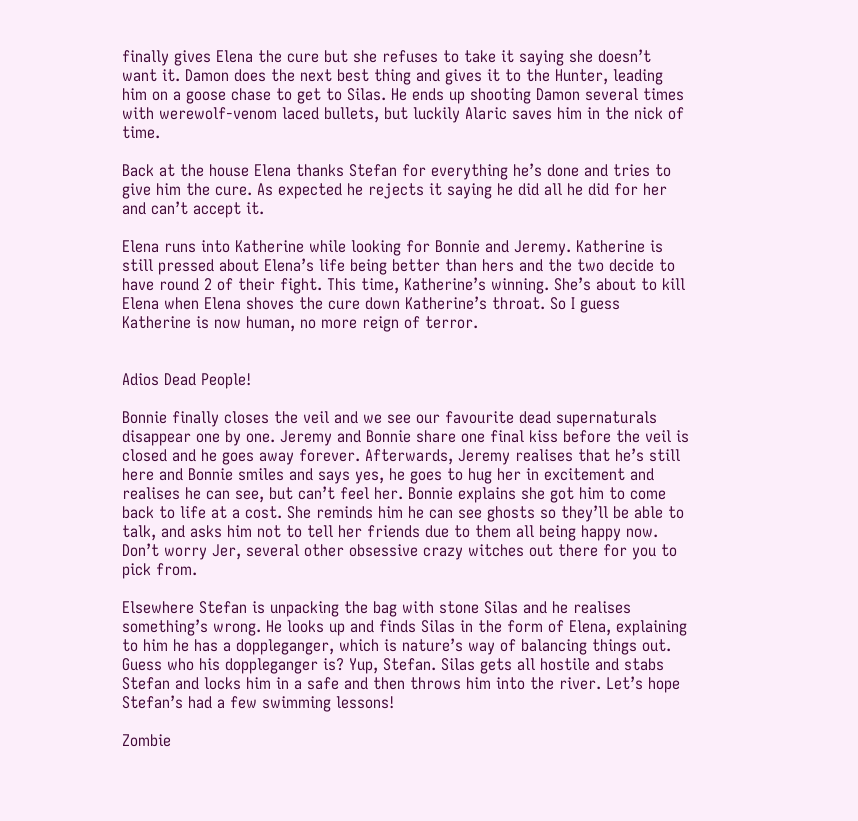finally gives Elena the cure but she refuses to take it saying she doesn’t want it. Damon does the next best thing and gives it to the Hunter, leading him on a goose chase to get to Silas. He ends up shooting Damon several times with werewolf-venom laced bullets, but luckily Alaric saves him in the nick of time.

Back at the house Elena thanks Stefan for everything he’s done and tries to give him the cure. As expected he rejects it saying he did all he did for her and can’t accept it.

Elena runs into Katherine while looking for Bonnie and Jeremy. Katherine is still pressed about Elena’s life being better than hers and the two decide to have round 2 of their fight. This time, Katherine’s winning. She’s about to kill Elena when Elena shoves the cure down Katherine’s throat. So I guess Katherine is now human, no more reign of terror.


Adios Dead People!

Bonnie finally closes the veil and we see our favourite dead supernaturals disappear one by one. Jeremy and Bonnie share one final kiss before the veil is closed and he goes away forever. Afterwards, Jeremy realises that he’s still here and Bonnie smiles and says yes, he goes to hug her in excitement and realises he can see, but can’t feel her. Bonnie explains she got him to come back to life at a cost. She reminds him he can see ghosts so they’ll be able to talk, and asks him not to tell her friends due to them all being happy now. Don’t worry Jer, several other obsessive crazy witches out there for you to pick from.

Elsewhere Stefan is unpacking the bag with stone Silas and he realises something’s wrong. He looks up and finds Silas in the form of Elena, explaining to him he has a doppleganger, which is nature’s way of balancing things out. Guess who his doppleganger is? Yup, Stefan. Silas gets all hostile and stabs Stefan and locks him in a safe and then throws him into the river. Let’s hope Stefan’s had a few swimming lessons!

Zombie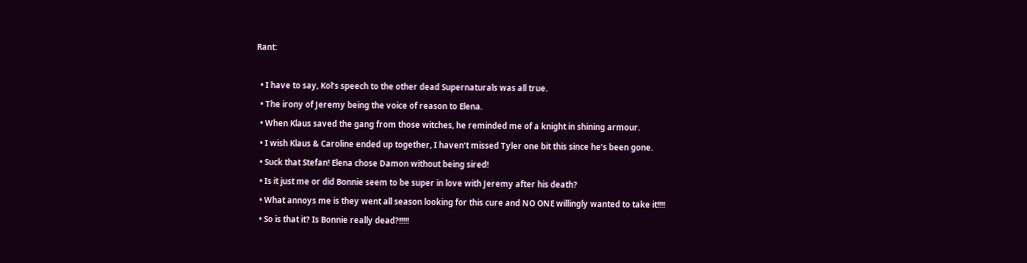Rant:

  • I have to say, Kol’s speech to the other dead Supernaturals was all true.
  • The irony of Jeremy being the voice of reason to Elena.
  • When Klaus saved the gang from those witches, he reminded me of a knight in shining armour.
  • I wish Klaus & Caroline ended up together, I haven’t missed Tyler one bit this since he’s been gone.
  • Suck that Stefan! Elena chose Damon without being sired!
  • Is it just me or did Bonnie seem to be super in love with Jeremy after his death?
  • What annoys me is they went all season looking for this cure and NO ONE willingly wanted to take it!!!!
  • So is that it? Is Bonnie really dead?!!!!!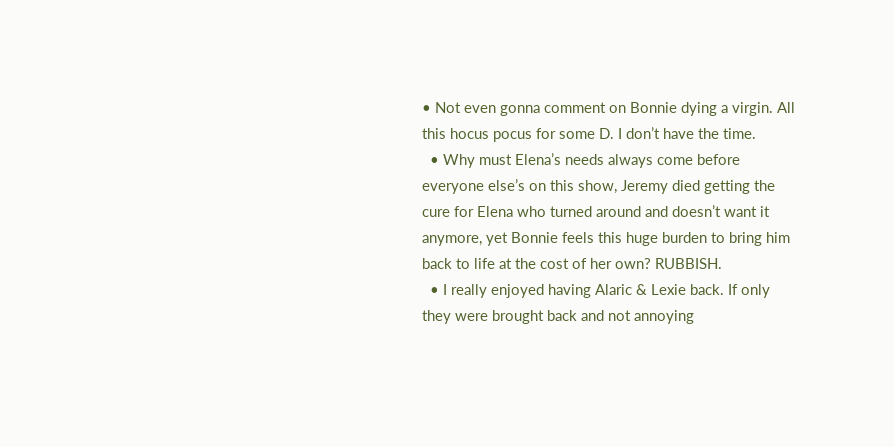• Not even gonna comment on Bonnie dying a virgin. All this hocus pocus for some D. I don’t have the time.
  • Why must Elena’s needs always come before everyone else’s on this show, Jeremy died getting the cure for Elena who turned around and doesn’t want it anymore, yet Bonnie feels this huge burden to bring him back to life at the cost of her own? RUBBISH.
  • I really enjoyed having Alaric & Lexie back. If only they were brought back and not annoying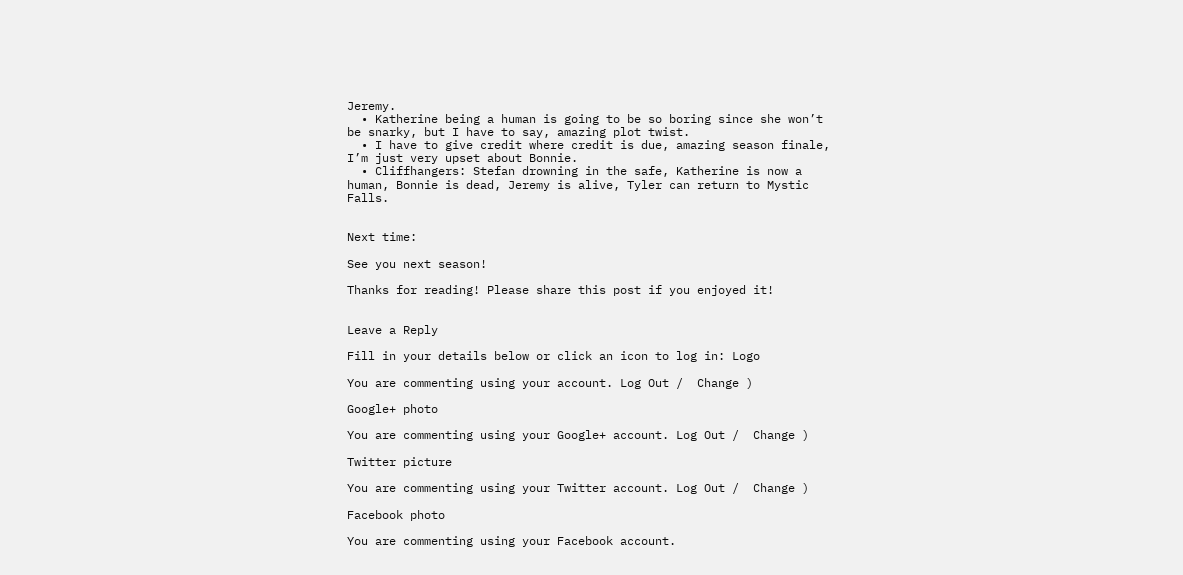Jeremy.
  • Katherine being a human is going to be so boring since she won’t be snarky, but I have to say, amazing plot twist.
  • I have to give credit where credit is due, amazing season finale, I’m just very upset about Bonnie.
  • Cliffhangers: Stefan drowning in the safe, Katherine is now a human, Bonnie is dead, Jeremy is alive, Tyler can return to Mystic Falls.


Next time:

See you next season!

Thanks for reading! Please share this post if you enjoyed it!


Leave a Reply

Fill in your details below or click an icon to log in: Logo

You are commenting using your account. Log Out /  Change )

Google+ photo

You are commenting using your Google+ account. Log Out /  Change )

Twitter picture

You are commenting using your Twitter account. Log Out /  Change )

Facebook photo

You are commenting using your Facebook account.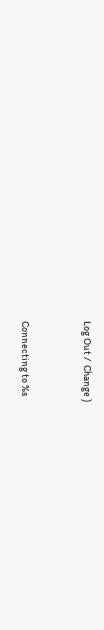Log Out /  Change )


Connecting to %s